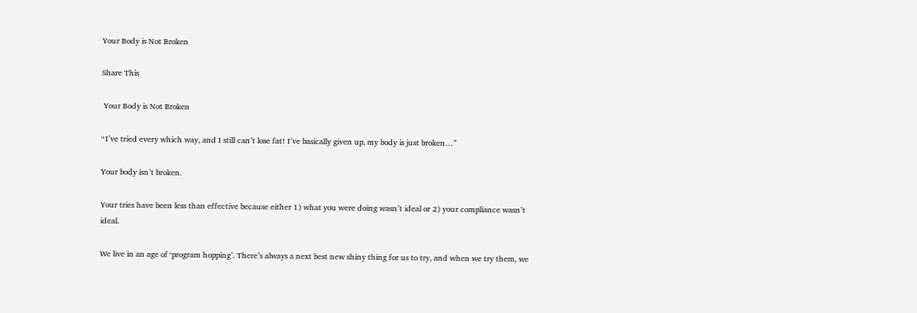Your Body is Not Broken

Share This

 Your Body is Not Broken

“I’ve tried every which way, and I still can’t lose fat! I’ve basically given up, my body is just broken…”

Your body isn’t broken.

Your tries have been less than effective because either 1) what you were doing wasn’t ideal or 2) your compliance wasn’t ideal.

We live in an age of ‘program hopping’. There’s always a next best new shiny thing for us to try, and when we try them, we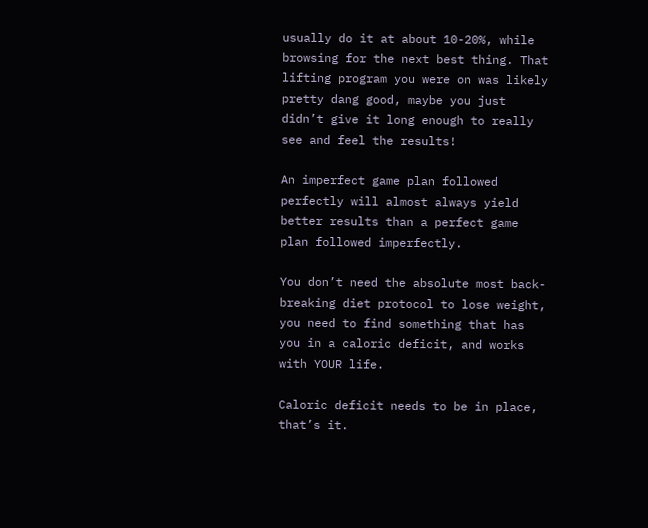usually do it at about 10-20%, while browsing for the next best thing. That lifting program you were on was likely pretty dang good, maybe you just didn’t give it long enough to really see and feel the results!

An imperfect game plan followed perfectly will almost always yield better results than a perfect game plan followed imperfectly.

You don’t need the absolute most back-breaking diet protocol to lose weight, you need to find something that has you in a caloric deficit, and works with YOUR life.

Caloric deficit needs to be in place, that’s it.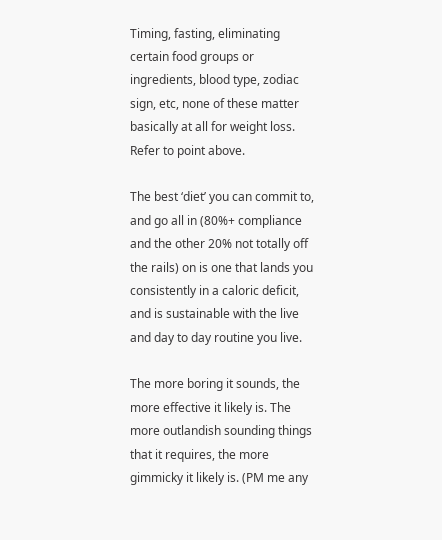Timing, fasting, eliminating certain food groups or ingredients, blood type, zodiac sign, etc, none of these matter basically at all for weight loss. Refer to point above.

The best ‘diet’ you can commit to, and go all in (80%+ compliance and the other 20% not totally off the rails) on is one that lands you consistently in a caloric deficit, and is sustainable with the live and day to day routine you live.

The more boring it sounds, the more effective it likely is. The more outlandish sounding things that it requires, the more gimmicky it likely is. (PM me any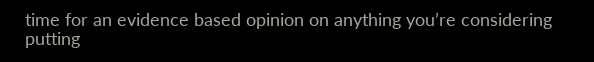time for an evidence based opinion on anything you’re considering putting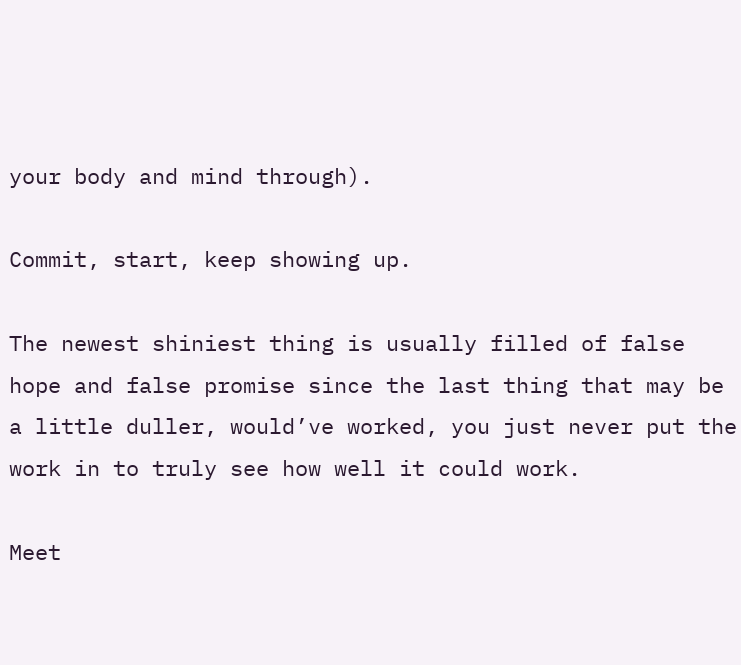your body and mind through).

Commit, start, keep showing up.

The newest shiniest thing is usually filled of false hope and false promise since the last thing that may be a little duller, would’ve worked, you just never put the work in to truly see how well it could work.

Meet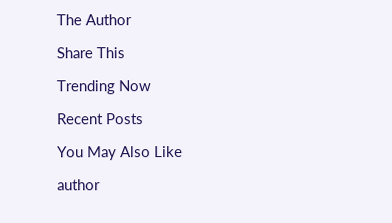The Author

Share This

Trending Now

Recent Posts

You May Also Like

author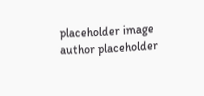placeholder image
author placeholder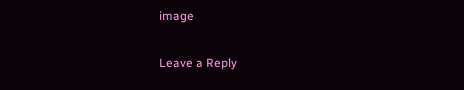image

Leave a Reply